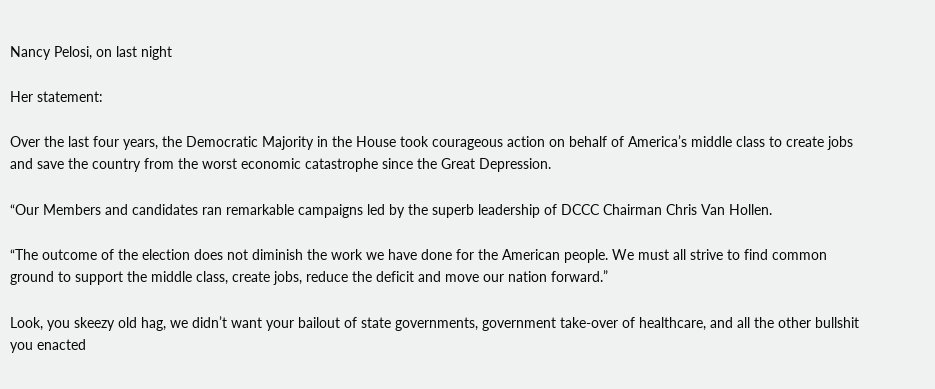Nancy Pelosi, on last night

Her statement:

Over the last four years, the Democratic Majority in the House took courageous action on behalf of America’s middle class to create jobs and save the country from the worst economic catastrophe since the Great Depression.

“Our Members and candidates ran remarkable campaigns led by the superb leadership of DCCC Chairman Chris Van Hollen.

“The outcome of the election does not diminish the work we have done for the American people. We must all strive to find common ground to support the middle class, create jobs, reduce the deficit and move our nation forward.”

Look, you skeezy old hag, we didn’t want your bailout of state governments, government take-over of healthcare, and all the other bullshit you enacted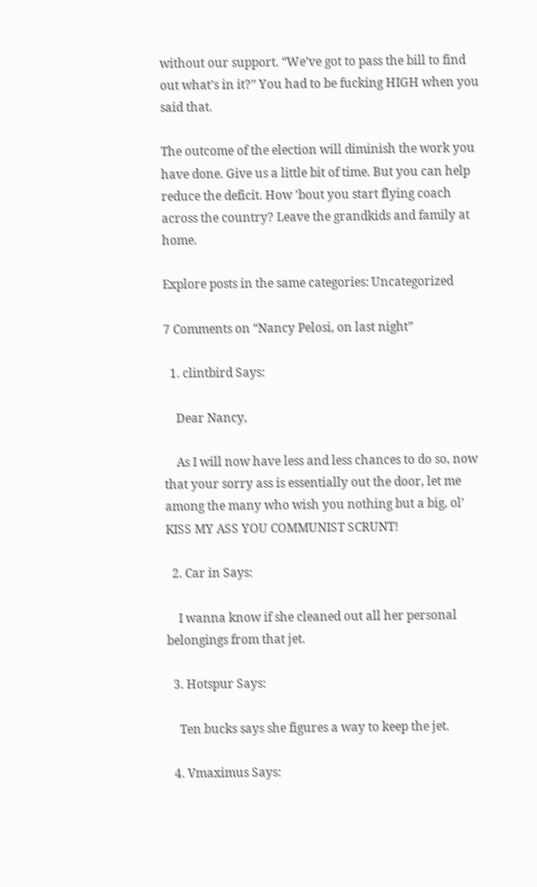without our support. “We’ve got to pass the bill to find out what’s in it?” You had to be fucking HIGH when you said that.

The outcome of the election will diminish the work you have done. Give us a little bit of time. But you can help reduce the deficit. How ’bout you start flying coach across the country? Leave the grandkids and family at home.

Explore posts in the same categories: Uncategorized

7 Comments on “Nancy Pelosi, on last night”

  1. clintbird Says:

    Dear Nancy,

    As I will now have less and less chances to do so, now that your sorry ass is essentially out the door, let me among the many who wish you nothing but a big, ol’ KISS MY ASS YOU COMMUNIST SCRUNT!

  2. Car in Says:

    I wanna know if she cleaned out all her personal belongings from that jet.

  3. Hotspur Says:

    Ten bucks says she figures a way to keep the jet.

  4. Vmaximus Says: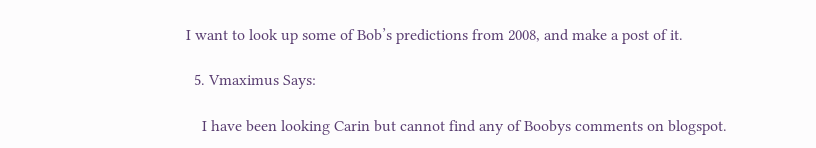I want to look up some of Bob’s predictions from 2008, and make a post of it.

  5. Vmaximus Says:

    I have been looking Carin but cannot find any of Boobys comments on blogspot.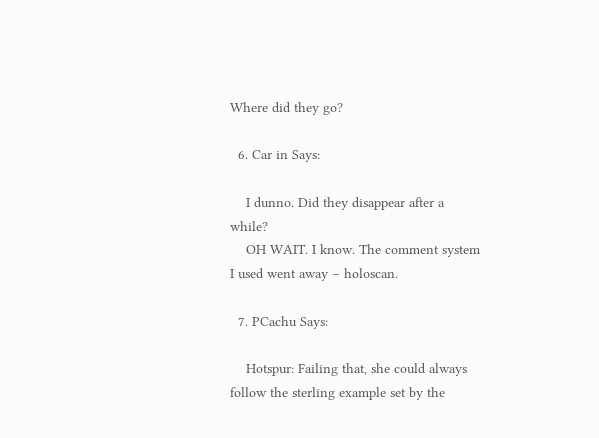Where did they go?

  6. Car in Says:

    I dunno. Did they disappear after a while?
    OH WAIT. I know. The comment system I used went away – holoscan.

  7. PCachu Says:

    Hotspur: Failing that, she could always follow the sterling example set by the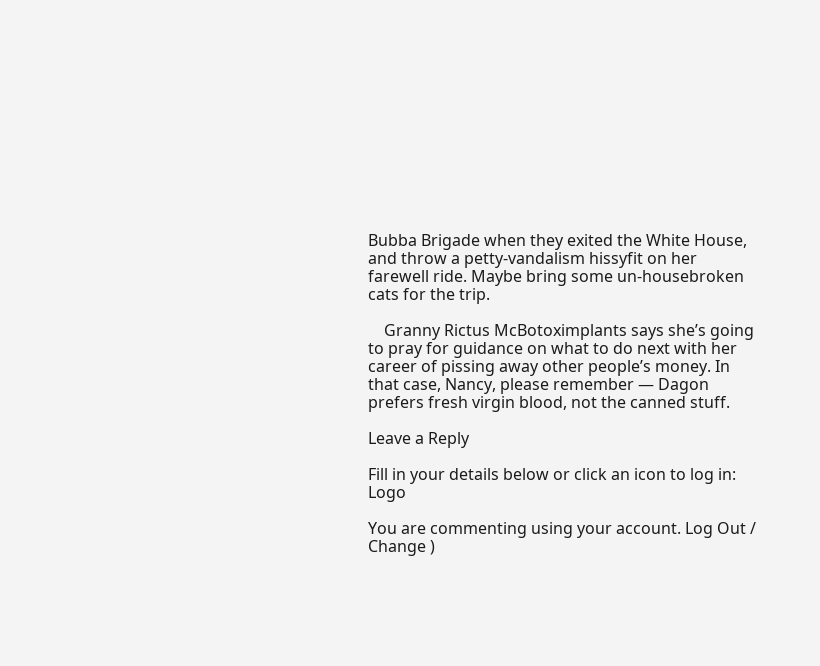Bubba Brigade when they exited the White House, and throw a petty-vandalism hissyfit on her farewell ride. Maybe bring some un-housebroken cats for the trip.

    Granny Rictus McBotoximplants says she’s going to pray for guidance on what to do next with her career of pissing away other people’s money. In that case, Nancy, please remember — Dagon prefers fresh virgin blood, not the canned stuff.

Leave a Reply

Fill in your details below or click an icon to log in: Logo

You are commenting using your account. Log Out / Change )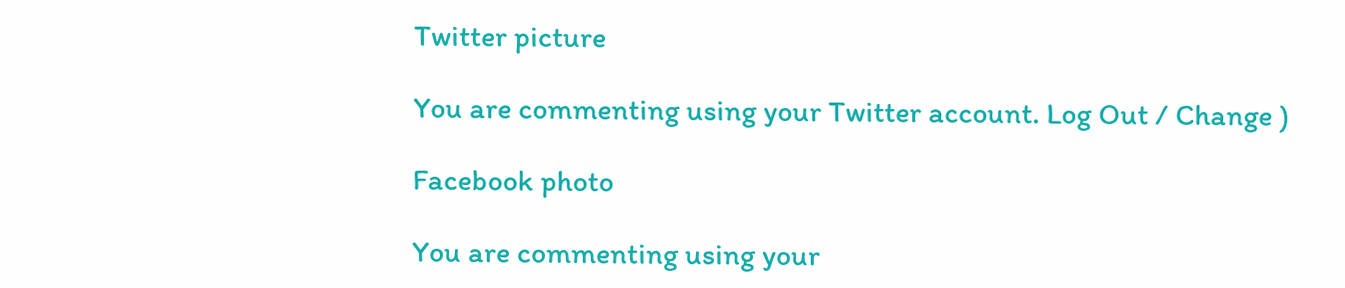Twitter picture

You are commenting using your Twitter account. Log Out / Change )

Facebook photo

You are commenting using your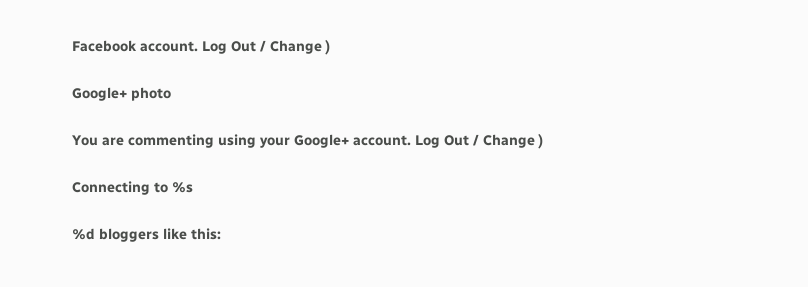Facebook account. Log Out / Change )

Google+ photo

You are commenting using your Google+ account. Log Out / Change )

Connecting to %s

%d bloggers like this: